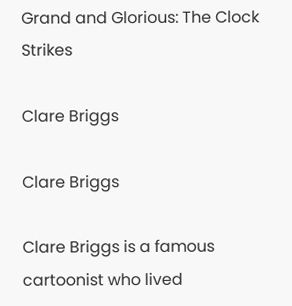Grand and Glorious: The Clock Strikes

Clare Briggs

Clare Briggs

Clare Briggs is a famous cartoonist who lived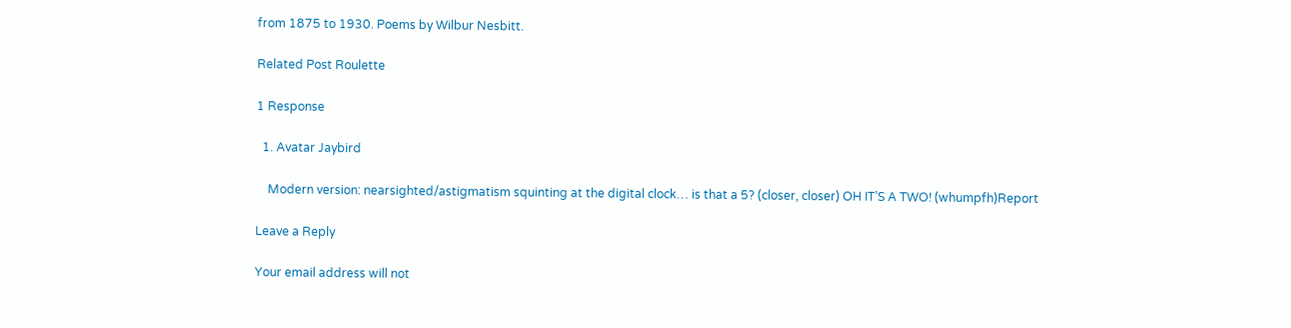from 1875 to 1930. Poems by Wilbur Nesbitt.

Related Post Roulette

1 Response

  1. Avatar Jaybird

    Modern version: nearsighted/astigmatism squinting at the digital clock… is that a 5? (closer, closer) OH IT’S A TWO! (whumpfh)Report

Leave a Reply

Your email address will not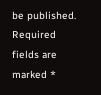be published. Required fields are marked *